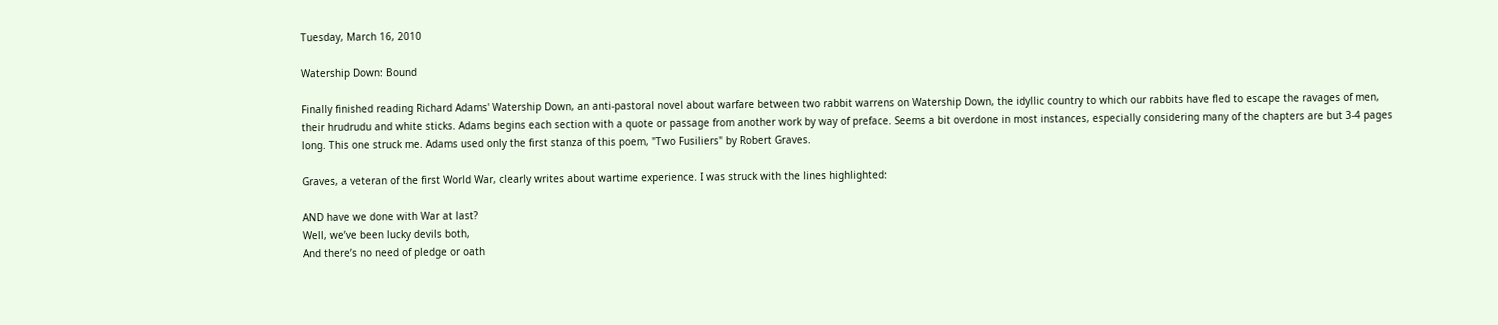Tuesday, March 16, 2010

Watership Down: Bound

Finally finished reading Richard Adams' Watership Down, an anti-pastoral novel about warfare between two rabbit warrens on Watership Down, the idyllic country to which our rabbits have fled to escape the ravages of men, their hrudrudu and white sticks. Adams begins each section with a quote or passage from another work by way of preface. Seems a bit overdone in most instances, especially considering many of the chapters are but 3-4 pages long. This one struck me. Adams used only the first stanza of this poem, "Two Fusiliers" by Robert Graves.

Graves, a veteran of the first World War, clearly writes about wartime experience. I was struck with the lines highlighted:

AND have we done with War at last?
Well, we’ve been lucky devils both,
And there’s no need of pledge or oath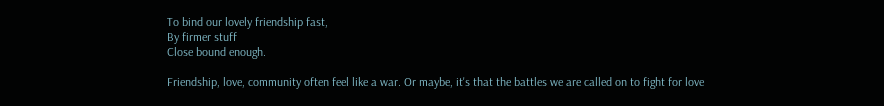To bind our lovely friendship fast,
By firmer stuff
Close bound enough.

Friendship, love, community often feel like a war. Or maybe, it's that the battles we are called on to fight for love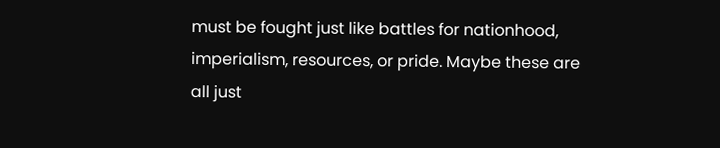must be fought just like battles for nationhood, imperialism, resources, or pride. Maybe these are all just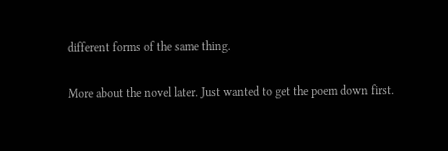different forms of the same thing.

More about the novel later. Just wanted to get the poem down first.